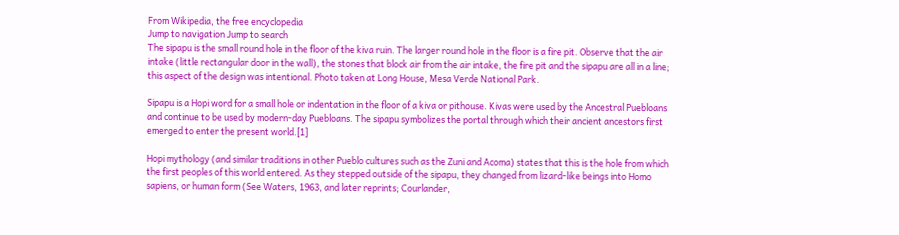From Wikipedia, the free encyclopedia
Jump to navigation Jump to search
The sipapu is the small round hole in the floor of the kiva ruin. The larger round hole in the floor is a fire pit. Observe that the air intake (little rectangular door in the wall), the stones that block air from the air intake, the fire pit and the sipapu are all in a line; this aspect of the design was intentional. Photo taken at Long House, Mesa Verde National Park.

Sipapu is a Hopi word for a small hole or indentation in the floor of a kiva or pithouse. Kivas were used by the Ancestral Puebloans and continue to be used by modern-day Puebloans. The sipapu symbolizes the portal through which their ancient ancestors first emerged to enter the present world.[1]

Hopi mythology (and similar traditions in other Pueblo cultures such as the Zuni and Acoma) states that this is the hole from which the first peoples of this world entered. As they stepped outside of the sipapu, they changed from lizard-like beings into Homo sapiens, or human form (See Waters, 1963, and later reprints; Courlander,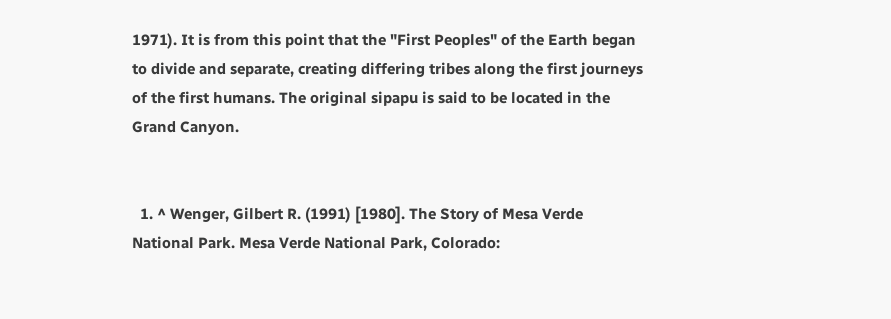1971). It is from this point that the "First Peoples" of the Earth began to divide and separate, creating differing tribes along the first journeys of the first humans. The original sipapu is said to be located in the Grand Canyon.


  1. ^ Wenger, Gilbert R. (1991) [1980]. The Story of Mesa Verde National Park. Mesa Verde National Park, Colorado: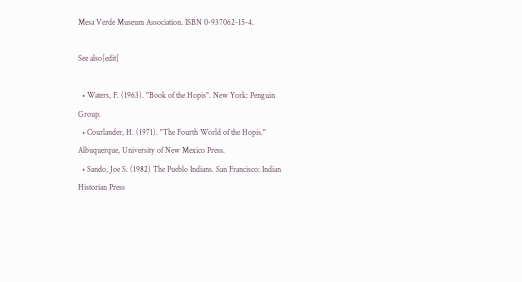Mesa Verde Museum Association. ISBN 0-937062-15-4.

See also[edit]

  • Waters, F. (1963). "Book of the Hopis". New York: Penguin Group.
  • Courlander, H. (1971). "The Fourth World of the Hopis." Albuquerque, University of New Mexico Press.
  • Sando, Joe S. (1982) The Pueblo Indians. San Francisco: Indian Historian Press